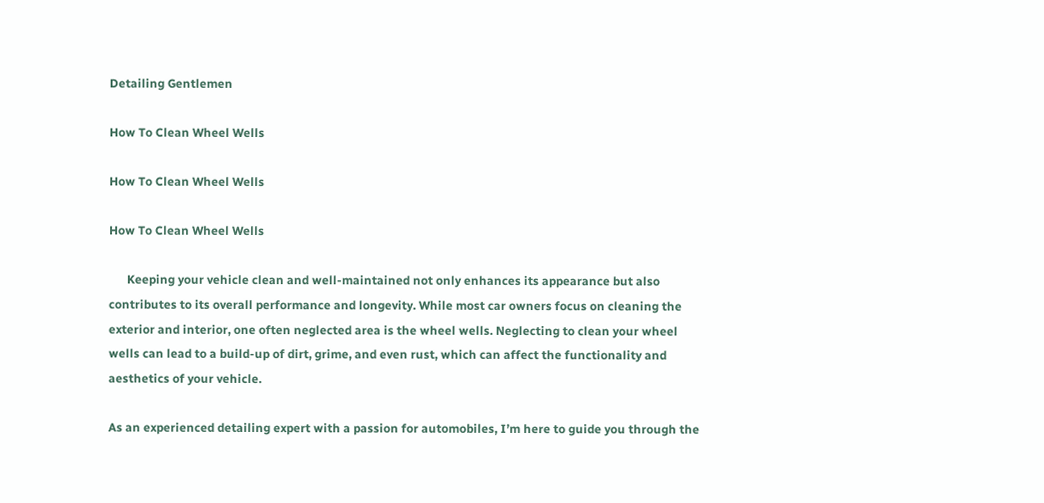Detailing Gentlemen

How To Clean Wheel Wells

How To Clean Wheel Wells

How To Clean Wheel Wells

      Keeping your vehicle clean and well-maintained not only enhances its appearance but also contributes to its overall performance and longevity. While most car owners focus on cleaning the exterior and interior, one often neglected area is the wheel wells. Neglecting to clean your wheel wells can lead to a build-up of dirt, grime, and even rust, which can affect the functionality and aesthetics of your vehicle.

As an experienced detailing expert with a passion for automobiles, I’m here to guide you through the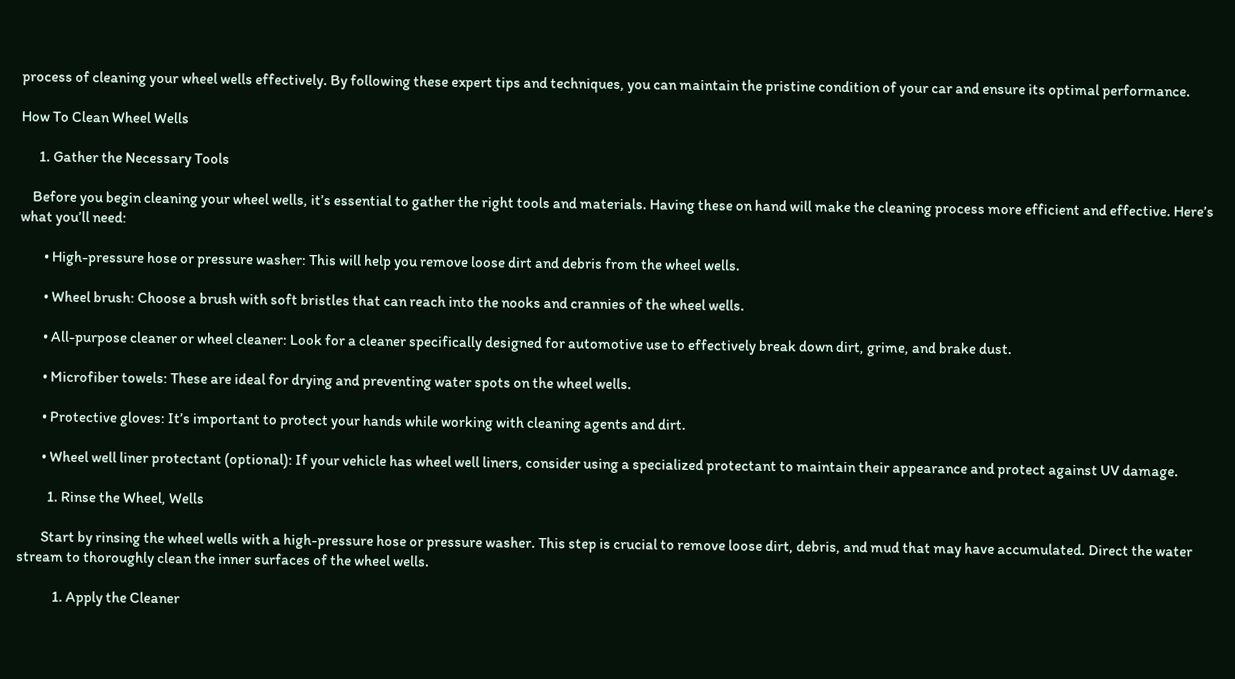process of cleaning your wheel wells effectively. By following these expert tips and techniques, you can maintain the pristine condition of your car and ensure its optimal performance.

How To Clean Wheel Wells

      1. Gather the Necessary Tools

    Before you begin cleaning your wheel wells, it’s essential to gather the right tools and materials. Having these on hand will make the cleaning process more efficient and effective. Here’s what you’ll need:

        • High-pressure hose or pressure washer: This will help you remove loose dirt and debris from the wheel wells.

        • Wheel brush: Choose a brush with soft bristles that can reach into the nooks and crannies of the wheel wells.

        • All-purpose cleaner or wheel cleaner: Look for a cleaner specifically designed for automotive use to effectively break down dirt, grime, and brake dust.

        • Microfiber towels: These are ideal for drying and preventing water spots on the wheel wells.

        • Protective gloves: It’s important to protect your hands while working with cleaning agents and dirt.

        • Wheel well liner protectant (optional): If your vehicle has wheel well liners, consider using a specialized protectant to maintain their appearance and protect against UV damage.

          1. Rinse the Wheel, Wells

        Start by rinsing the wheel wells with a high-pressure hose or pressure washer. This step is crucial to remove loose dirt, debris, and mud that may have accumulated. Direct the water stream to thoroughly clean the inner surfaces of the wheel wells.

            1. Apply the Cleaner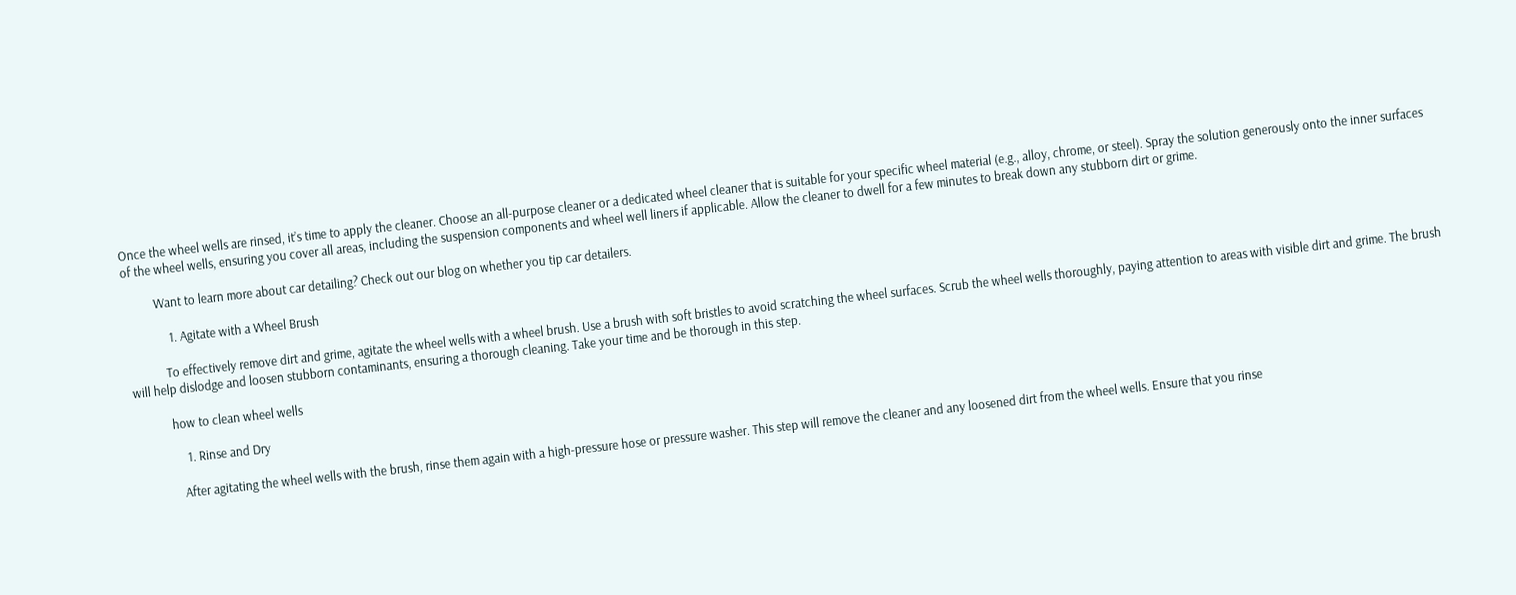Once the wheel wells are rinsed, it’s time to apply the cleaner. Choose an all-purpose cleaner or a dedicated wheel cleaner that is suitable for your specific wheel material (e.g., alloy, chrome, or steel). Spray the solution generously onto the inner surfaces of the wheel wells, ensuring you cover all areas, including the suspension components and wheel well liners if applicable. Allow the cleaner to dwell for a few minutes to break down any stubborn dirt or grime.

          Want to learn more about car detailing? Check out our blog on whether you tip car detailers.

              1. Agitate with a Wheel Brush

            To effectively remove dirt and grime, agitate the wheel wells with a wheel brush. Use a brush with soft bristles to avoid scratching the wheel surfaces. Scrub the wheel wells thoroughly, paying attention to areas with visible dirt and grime. The brush will help dislodge and loosen stubborn contaminants, ensuring a thorough cleaning. Take your time and be thorough in this step.

            how to clean wheel wells

                1. Rinse and Dry

              After agitating the wheel wells with the brush, rinse them again with a high-pressure hose or pressure washer. This step will remove the cleaner and any loosened dirt from the wheel wells. Ensure that you rinse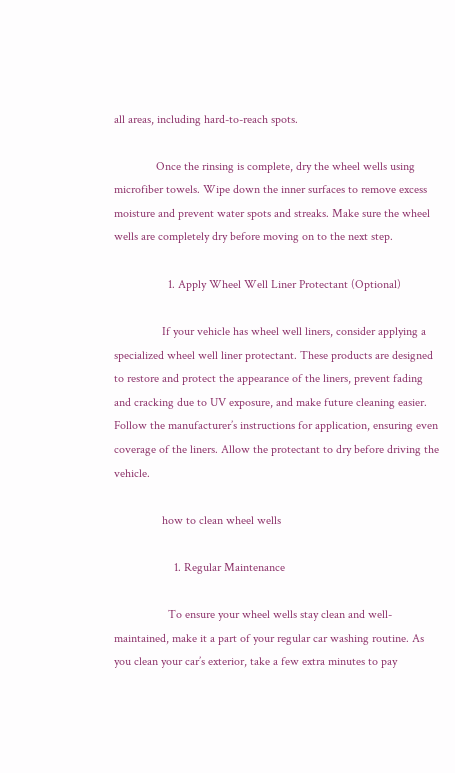all areas, including hard-to-reach spots.

              Once the rinsing is complete, dry the wheel wells using microfiber towels. Wipe down the inner surfaces to remove excess moisture and prevent water spots and streaks. Make sure the wheel wells are completely dry before moving on to the next step.

                  1. Apply Wheel Well Liner Protectant (Optional)

                If your vehicle has wheel well liners, consider applying a specialized wheel well liner protectant. These products are designed to restore and protect the appearance of the liners, prevent fading and cracking due to UV exposure, and make future cleaning easier. Follow the manufacturer’s instructions for application, ensuring even coverage of the liners. Allow the protectant to dry before driving the vehicle.

                how to clean wheel wells

                    1. Regular Maintenance

                  To ensure your wheel wells stay clean and well-maintained, make it a part of your regular car washing routine. As you clean your car’s exterior, take a few extra minutes to pay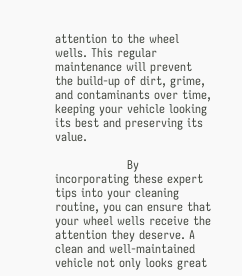attention to the wheel wells. This regular maintenance will prevent the build-up of dirt, grime, and contaminants over time, keeping your vehicle looking its best and preserving its value.

                  By incorporating these expert tips into your cleaning routine, you can ensure that your wheel wells receive the attention they deserve. A clean and well-maintained vehicle not only looks great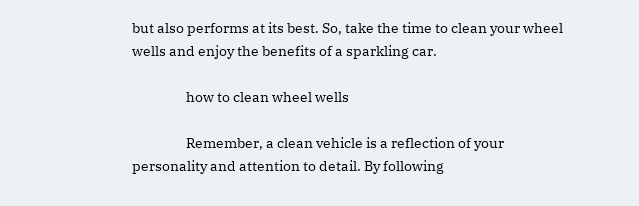but also performs at its best. So, take the time to clean your wheel wells and enjoy the benefits of a sparkling car.

                  how to clean wheel wells

                  Remember, a clean vehicle is a reflection of your personality and attention to detail. By following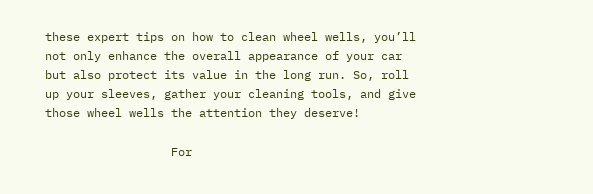these expert tips on how to clean wheel wells, you’ll not only enhance the overall appearance of your car but also protect its value in the long run. So, roll up your sleeves, gather your cleaning tools, and give those wheel wells the attention they deserve!

                  For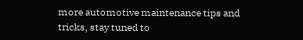more automotive maintenance tips and tricks, stay tuned to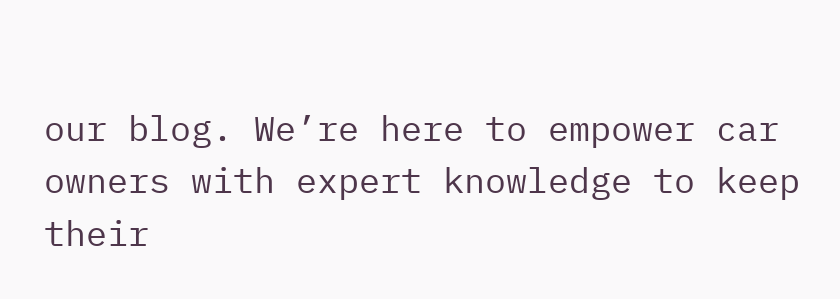our blog. We’re here to empower car owners with expert knowledge to keep their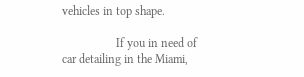vehicles in top shape.

                  If you in need of car detailing in the Miami,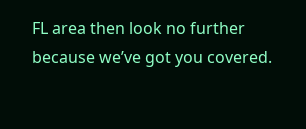FL area then look no further because we’ve got you covered.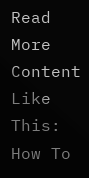Read More Content Like This: How To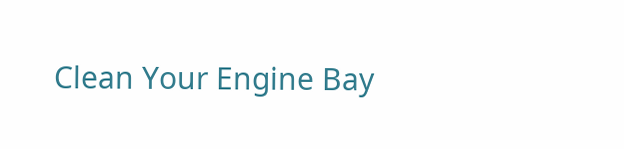Clean Your Engine Bay